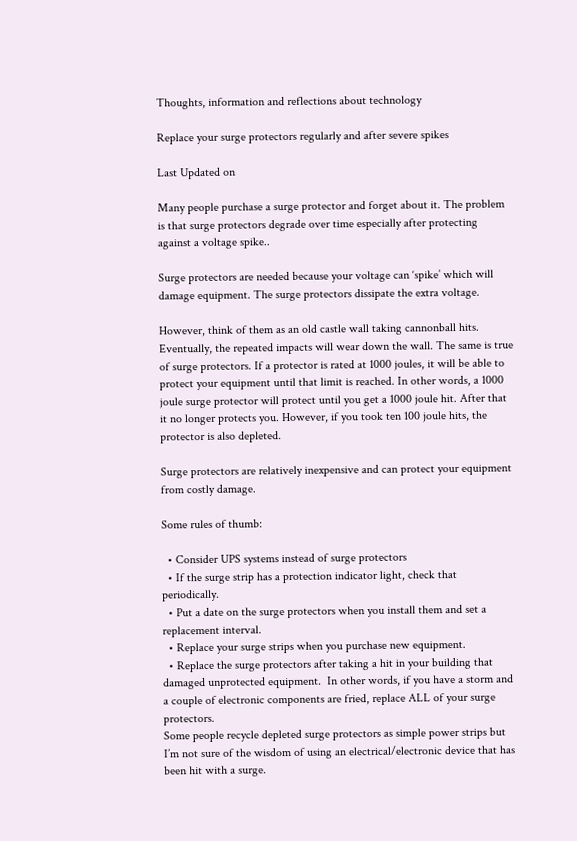Thoughts, information and reflections about technology

Replace your surge protectors regularly and after severe spikes

Last Updated on

Many people purchase a surge protector and forget about it. The problem is that surge protectors degrade over time especially after protecting against a voltage spike..

Surge protectors are needed because your voltage can ‘spike’ which will damage equipment. The surge protectors dissipate the extra voltage.

However, think of them as an old castle wall taking cannonball hits. Eventually, the repeated impacts will wear down the wall. The same is true of surge protectors. If a protector is rated at 1000 joules, it will be able to protect your equipment until that limit is reached. In other words, a 1000 joule surge protector will protect until you get a 1000 joule hit. After that it no longer protects you. However, if you took ten 100 joule hits, the protector is also depleted.

Surge protectors are relatively inexpensive and can protect your equipment from costly damage.

Some rules of thumb:

  • Consider UPS systems instead of surge protectors
  • If the surge strip has a protection indicator light, check that periodically.
  • Put a date on the surge protectors when you install them and set a replacement interval.
  • Replace your surge strips when you purchase new equipment.
  • Replace the surge protectors after taking a hit in your building that damaged unprotected equipment.  In other words, if you have a storm and a couple of electronic components are fried, replace ALL of your surge protectors.
Some people recycle depleted surge protectors as simple power strips but I’m not sure of the wisdom of using an electrical/electronic device that has been hit with a surge.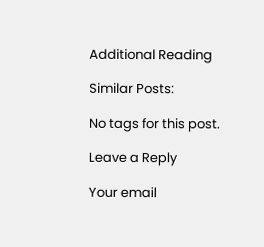Additional Reading

Similar Posts:

No tags for this post.

Leave a Reply

Your email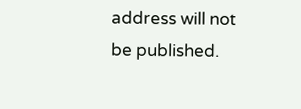address will not be published.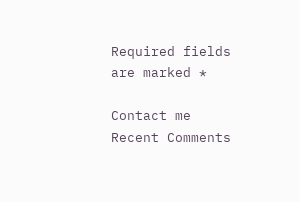Required fields are marked *

Contact me
Recent Comments